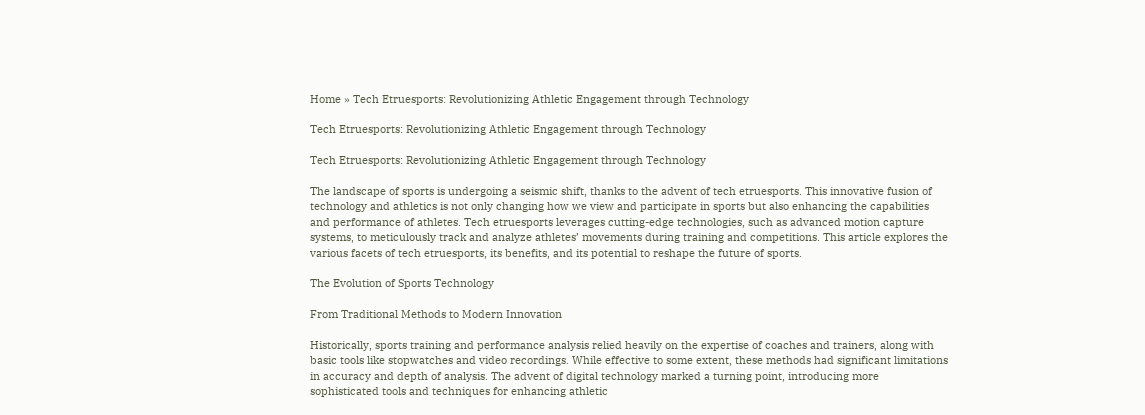Home » Tech Etruesports: Revolutionizing Athletic Engagement through Technology

Tech Etruesports: Revolutionizing Athletic Engagement through Technology

Tech Etruesports: Revolutionizing Athletic Engagement through Technology

The landscape of sports is undergoing a seismic shift, thanks to the advent of tech etruesports. This innovative fusion of technology and athletics is not only changing how we view and participate in sports but also enhancing the capabilities and performance of athletes. Tech etruesports leverages cutting-edge technologies, such as advanced motion capture systems, to meticulously track and analyze athletes’ movements during training and competitions. This article explores the various facets of tech etruesports, its benefits, and its potential to reshape the future of sports.

The Evolution of Sports Technology

From Traditional Methods to Modern Innovation

Historically, sports training and performance analysis relied heavily on the expertise of coaches and trainers, along with basic tools like stopwatches and video recordings. While effective to some extent, these methods had significant limitations in accuracy and depth of analysis. The advent of digital technology marked a turning point, introducing more sophisticated tools and techniques for enhancing athletic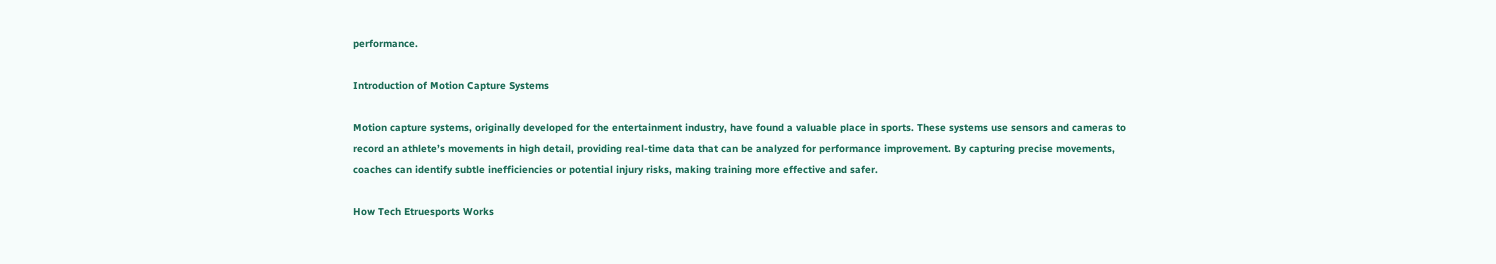performance.

Introduction of Motion Capture Systems

Motion capture systems, originally developed for the entertainment industry, have found a valuable place in sports. These systems use sensors and cameras to record an athlete’s movements in high detail, providing real-time data that can be analyzed for performance improvement. By capturing precise movements, coaches can identify subtle inefficiencies or potential injury risks, making training more effective and safer.

How Tech Etruesports Works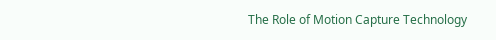The Role of Motion Capture Technology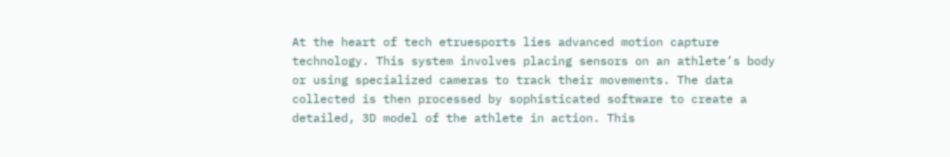At the heart of tech etruesports lies advanced motion capture technology. This system involves placing sensors on an athlete’s body or using specialized cameras to track their movements. The data collected is then processed by sophisticated software to create a detailed, 3D model of the athlete in action. This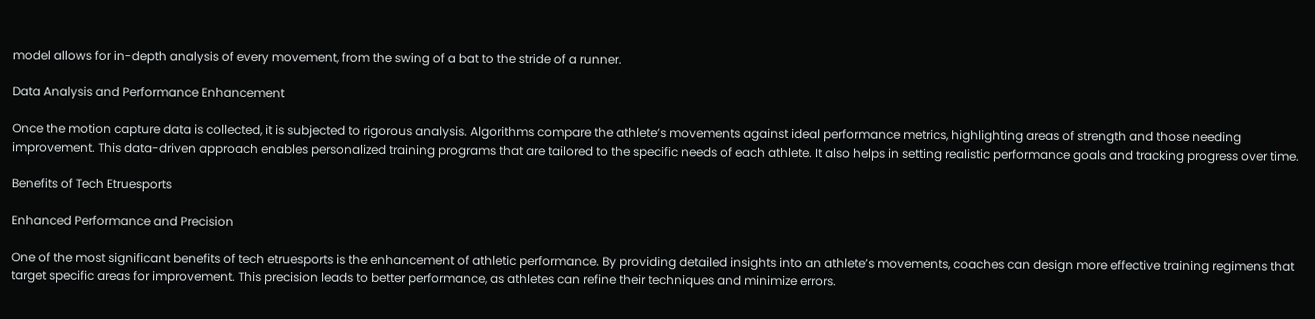model allows for in-depth analysis of every movement, from the swing of a bat to the stride of a runner.

Data Analysis and Performance Enhancement

Once the motion capture data is collected, it is subjected to rigorous analysis. Algorithms compare the athlete’s movements against ideal performance metrics, highlighting areas of strength and those needing improvement. This data-driven approach enables personalized training programs that are tailored to the specific needs of each athlete. It also helps in setting realistic performance goals and tracking progress over time.

Benefits of Tech Etruesports

Enhanced Performance and Precision

One of the most significant benefits of tech etruesports is the enhancement of athletic performance. By providing detailed insights into an athlete’s movements, coaches can design more effective training regimens that target specific areas for improvement. This precision leads to better performance, as athletes can refine their techniques and minimize errors.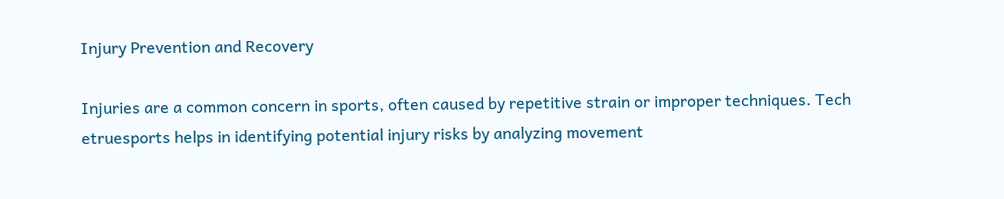Injury Prevention and Recovery

Injuries are a common concern in sports, often caused by repetitive strain or improper techniques. Tech etruesports helps in identifying potential injury risks by analyzing movement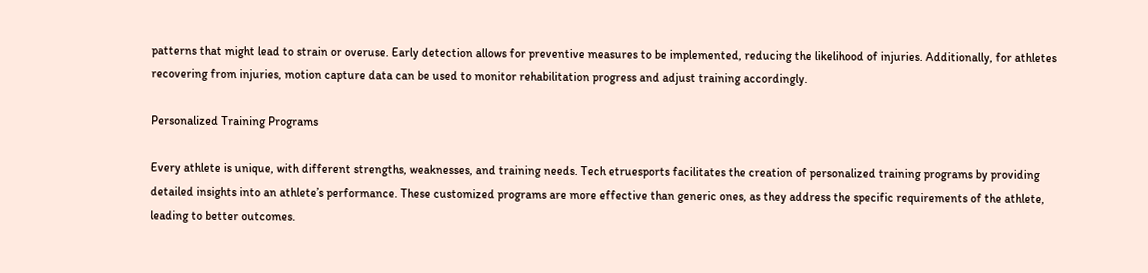patterns that might lead to strain or overuse. Early detection allows for preventive measures to be implemented, reducing the likelihood of injuries. Additionally, for athletes recovering from injuries, motion capture data can be used to monitor rehabilitation progress and adjust training accordingly.

Personalized Training Programs

Every athlete is unique, with different strengths, weaknesses, and training needs. Tech etruesports facilitates the creation of personalized training programs by providing detailed insights into an athlete’s performance. These customized programs are more effective than generic ones, as they address the specific requirements of the athlete, leading to better outcomes.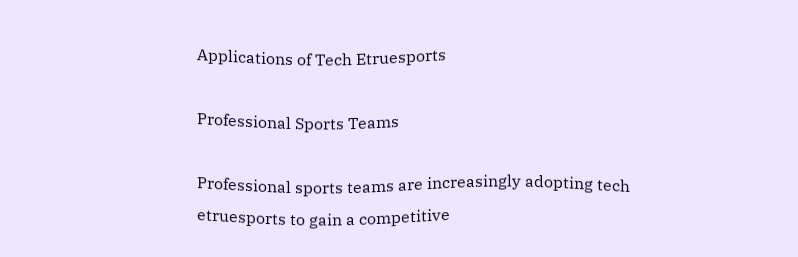Applications of Tech Etruesports

Professional Sports Teams

Professional sports teams are increasingly adopting tech etruesports to gain a competitive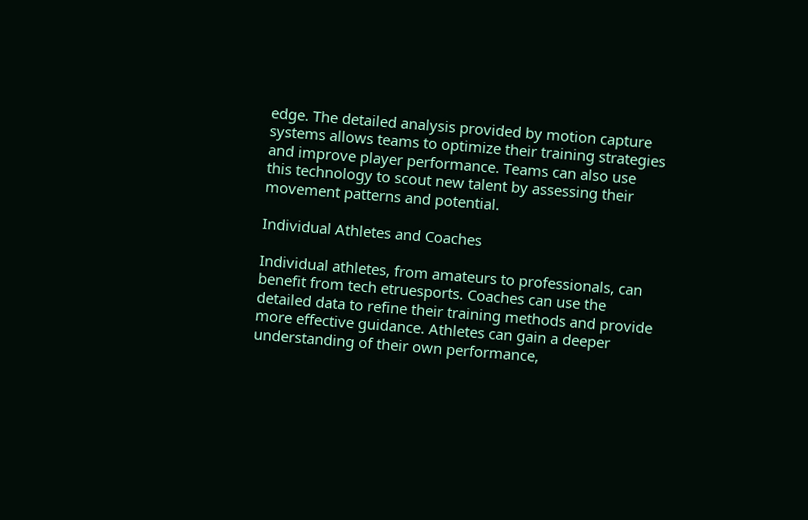edge. The detailed analysis provided by motion capture systems allows teams to optimize their training strategies and improve player performance. Teams can also use this technology to scout new talent by assessing their movement patterns and potential.

Individual Athletes and Coaches

Individual athletes, from amateurs to professionals, can benefit from tech etruesports. Coaches can use the detailed data to refine their training methods and provide more effective guidance. Athletes can gain a deeper understanding of their own performance,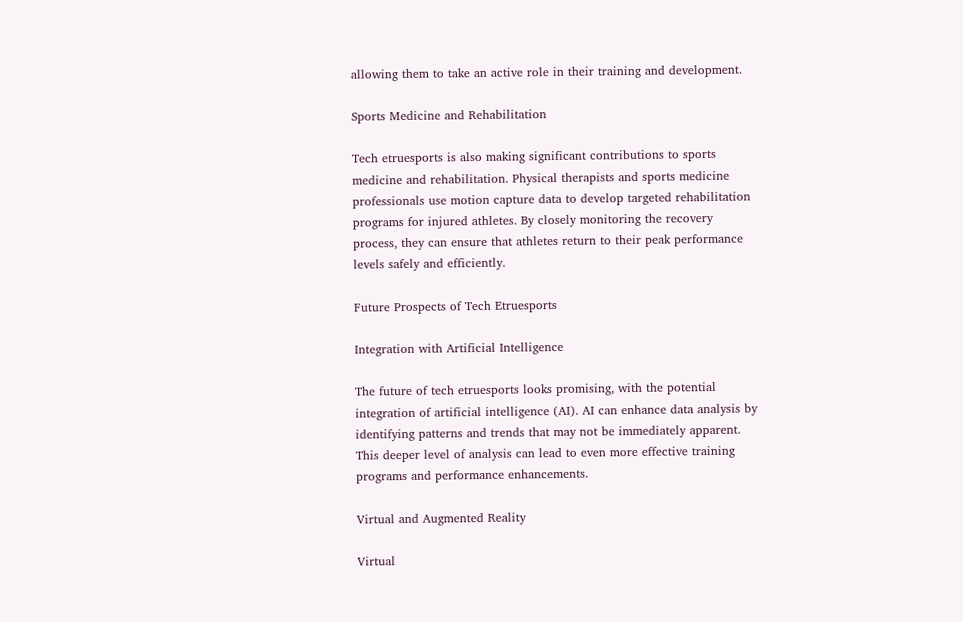allowing them to take an active role in their training and development.

Sports Medicine and Rehabilitation

Tech etruesports is also making significant contributions to sports medicine and rehabilitation. Physical therapists and sports medicine professionals use motion capture data to develop targeted rehabilitation programs for injured athletes. By closely monitoring the recovery process, they can ensure that athletes return to their peak performance levels safely and efficiently.

Future Prospects of Tech Etruesports

Integration with Artificial Intelligence

The future of tech etruesports looks promising, with the potential integration of artificial intelligence (AI). AI can enhance data analysis by identifying patterns and trends that may not be immediately apparent. This deeper level of analysis can lead to even more effective training programs and performance enhancements.

Virtual and Augmented Reality

Virtual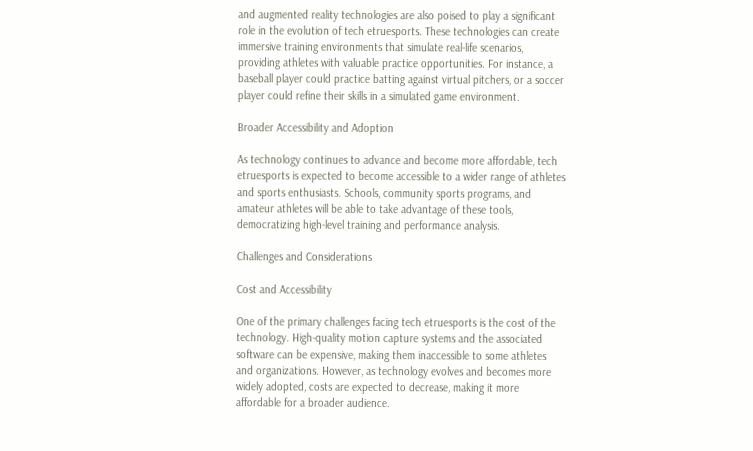and augmented reality technologies are also poised to play a significant role in the evolution of tech etruesports. These technologies can create immersive training environments that simulate real-life scenarios, providing athletes with valuable practice opportunities. For instance, a baseball player could practice batting against virtual pitchers, or a soccer player could refine their skills in a simulated game environment.

Broader Accessibility and Adoption

As technology continues to advance and become more affordable, tech etruesports is expected to become accessible to a wider range of athletes and sports enthusiasts. Schools, community sports programs, and amateur athletes will be able to take advantage of these tools, democratizing high-level training and performance analysis.

Challenges and Considerations

Cost and Accessibility

One of the primary challenges facing tech etruesports is the cost of the technology. High-quality motion capture systems and the associated software can be expensive, making them inaccessible to some athletes and organizations. However, as technology evolves and becomes more widely adopted, costs are expected to decrease, making it more affordable for a broader audience.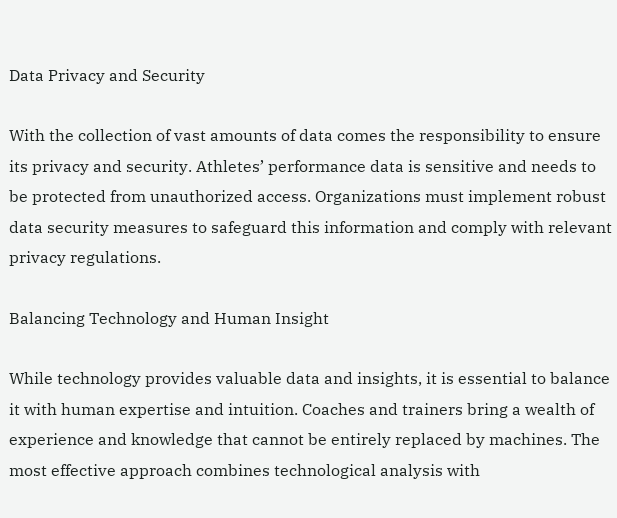Data Privacy and Security

With the collection of vast amounts of data comes the responsibility to ensure its privacy and security. Athletes’ performance data is sensitive and needs to be protected from unauthorized access. Organizations must implement robust data security measures to safeguard this information and comply with relevant privacy regulations.

Balancing Technology and Human Insight

While technology provides valuable data and insights, it is essential to balance it with human expertise and intuition. Coaches and trainers bring a wealth of experience and knowledge that cannot be entirely replaced by machines. The most effective approach combines technological analysis with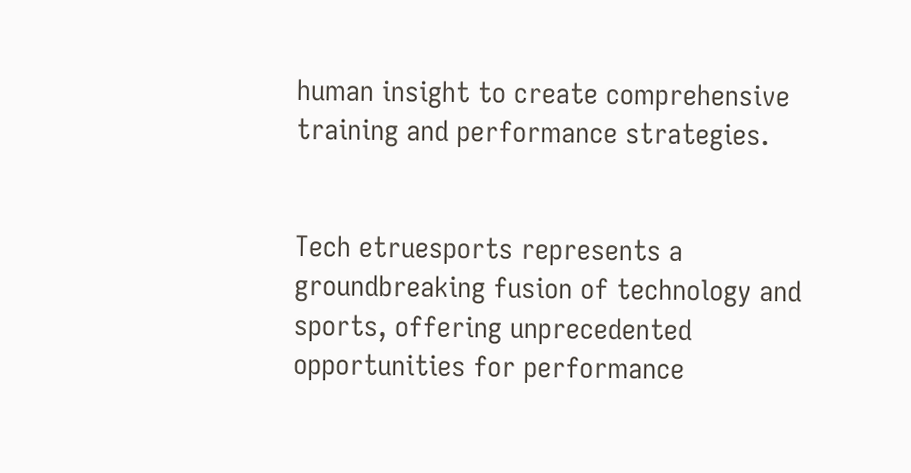human insight to create comprehensive training and performance strategies.


Tech etruesports represents a groundbreaking fusion of technology and sports, offering unprecedented opportunities for performance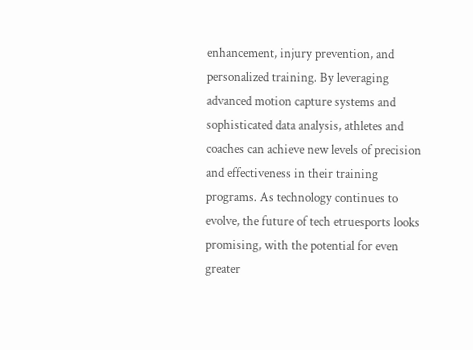enhancement, injury prevention, and personalized training. By leveraging advanced motion capture systems and sophisticated data analysis, athletes and coaches can achieve new levels of precision and effectiveness in their training programs. As technology continues to evolve, the future of tech etruesports looks promising, with the potential for even greater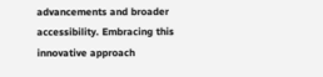advancements and broader accessibility. Embracing this innovative approach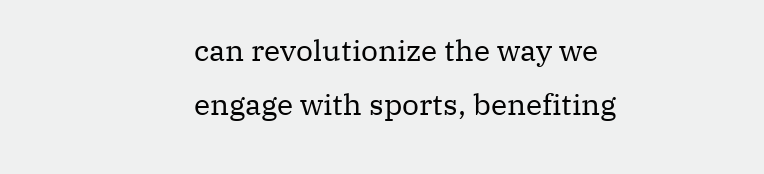can revolutionize the way we engage with sports, benefiting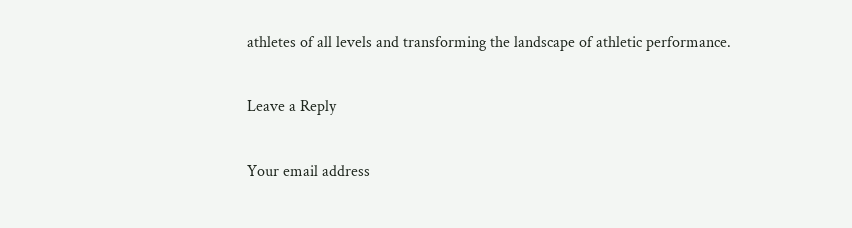athletes of all levels and transforming the landscape of athletic performance.

Leave a Reply

Your email address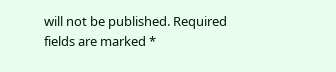will not be published. Required fields are marked *